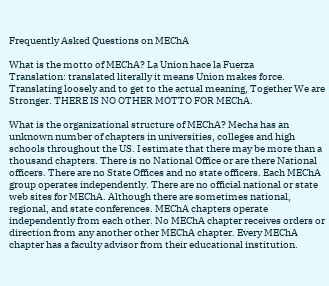Frequently Asked Questions on MEChA

What is the motto of MEChA? La Union hace la Fuerza
Translation: translated literally it means Union makes force. Translating loosely and to get to the actual meaning, Together We are Stronger. THERE IS NO OTHER MOTTO FOR MEChA.

What is the organizational structure of MEChA? Mecha has an unknown number of chapters in universities, colleges and high schools throughout the US. I estimate that there may be more than a thousand chapters. There is no National Office or are there National officers. There are no State Offices and no state officers. Each MEChA group operates independently. There are no official national or state web sites for MEChA. Although there are sometimes national, regional, and state conferences. MEChA chapters operate independently from each other. No MEChA chapter receives orders or direction from any another other MEChA chapter. Every MEChA chapter has a faculty advisor from their educational institution.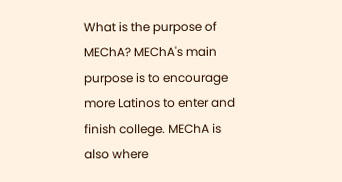What is the purpose of MEChA? MEChA's main purpose is to encourage more Latinos to enter and finish college. MEChA is also where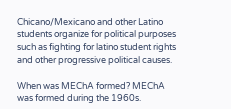Chicano/Mexicano and other Latino students organize for political purposes such as fighting for latino student rights and other progressive political causes.

When was MEChA formed? MEChA was formed during the 1960s.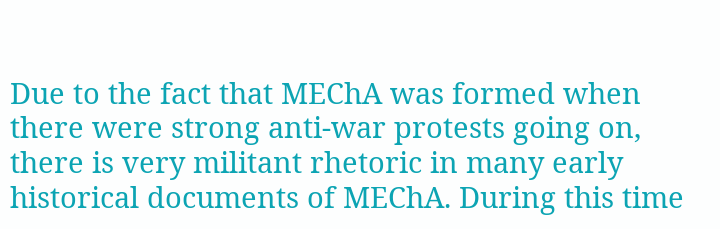Due to the fact that MEChA was formed when there were strong anti-war protests going on, there is very militant rhetoric in many early historical documents of MEChA. During this time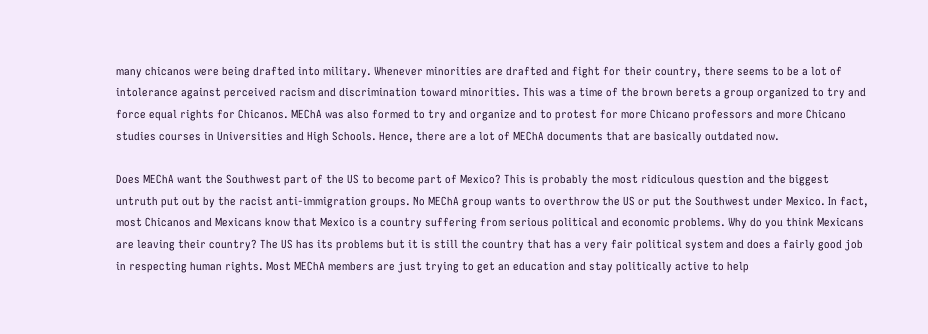many chicanos were being drafted into military. Whenever minorities are drafted and fight for their country, there seems to be a lot of intolerance against perceived racism and discrimination toward minorities. This was a time of the brown berets a group organized to try and force equal rights for Chicanos. MEChA was also formed to try and organize and to protest for more Chicano professors and more Chicano studies courses in Universities and High Schools. Hence, there are a lot of MEChA documents that are basically outdated now.

Does MEChA want the Southwest part of the US to become part of Mexico? This is probably the most ridiculous question and the biggest untruth put out by the racist anti-immigration groups. No MEChA group wants to overthrow the US or put the Southwest under Mexico. In fact, most Chicanos and Mexicans know that Mexico is a country suffering from serious political and economic problems. Why do you think Mexicans are leaving their country? The US has its problems but it is still the country that has a very fair political system and does a fairly good job in respecting human rights. Most MEChA members are just trying to get an education and stay politically active to help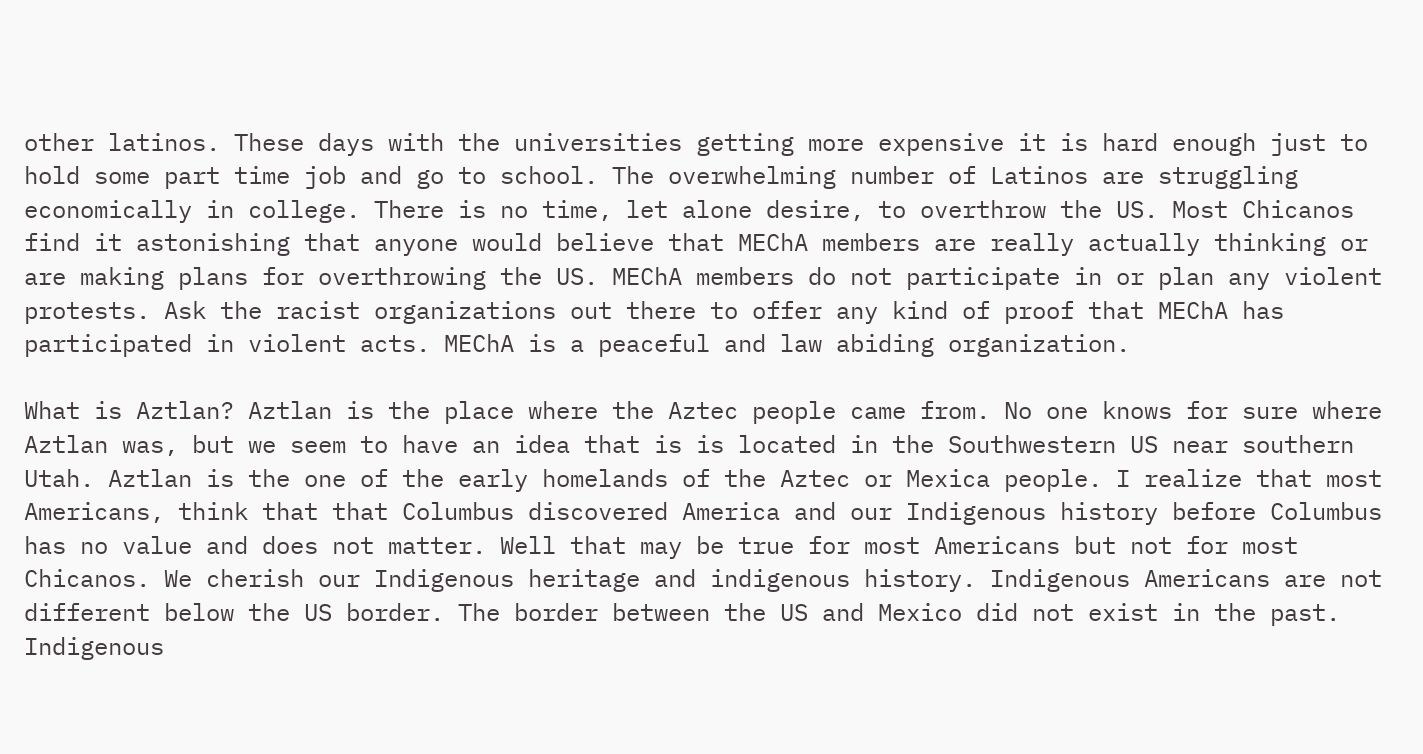other latinos. These days with the universities getting more expensive it is hard enough just to hold some part time job and go to school. The overwhelming number of Latinos are struggling economically in college. There is no time, let alone desire, to overthrow the US. Most Chicanos find it astonishing that anyone would believe that MEChA members are really actually thinking or are making plans for overthrowing the US. MEChA members do not participate in or plan any violent protests. Ask the racist organizations out there to offer any kind of proof that MEChA has participated in violent acts. MEChA is a peaceful and law abiding organization.

What is Aztlan? Aztlan is the place where the Aztec people came from. No one knows for sure where Aztlan was, but we seem to have an idea that is is located in the Southwestern US near southern Utah. Aztlan is the one of the early homelands of the Aztec or Mexica people. I realize that most Americans, think that that Columbus discovered America and our Indigenous history before Columbus has no value and does not matter. Well that may be true for most Americans but not for most Chicanos. We cherish our Indigenous heritage and indigenous history. Indigenous Americans are not different below the US border. The border between the US and Mexico did not exist in the past. Indigenous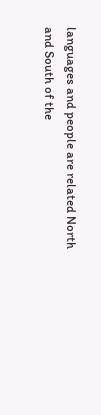languages and people are related North and South of the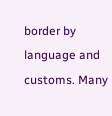border by language and customs. Many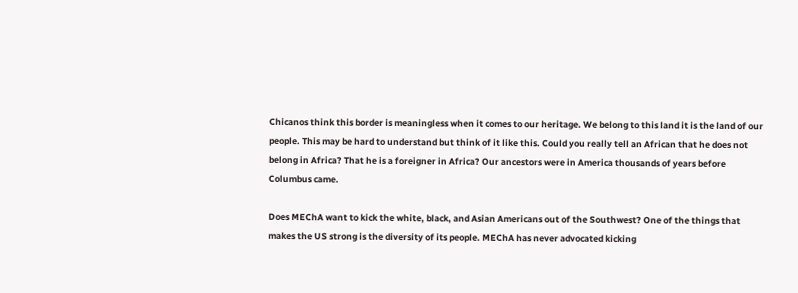Chicanos think this border is meaningless when it comes to our heritage. We belong to this land it is the land of our people. This may be hard to understand but think of it like this. Could you really tell an African that he does not belong in Africa? That he is a foreigner in Africa? Our ancestors were in America thousands of years before Columbus came.

Does MEChA want to kick the white, black, and Asian Americans out of the Southwest? One of the things that makes the US strong is the diversity of its people. MEChA has never advocated kicking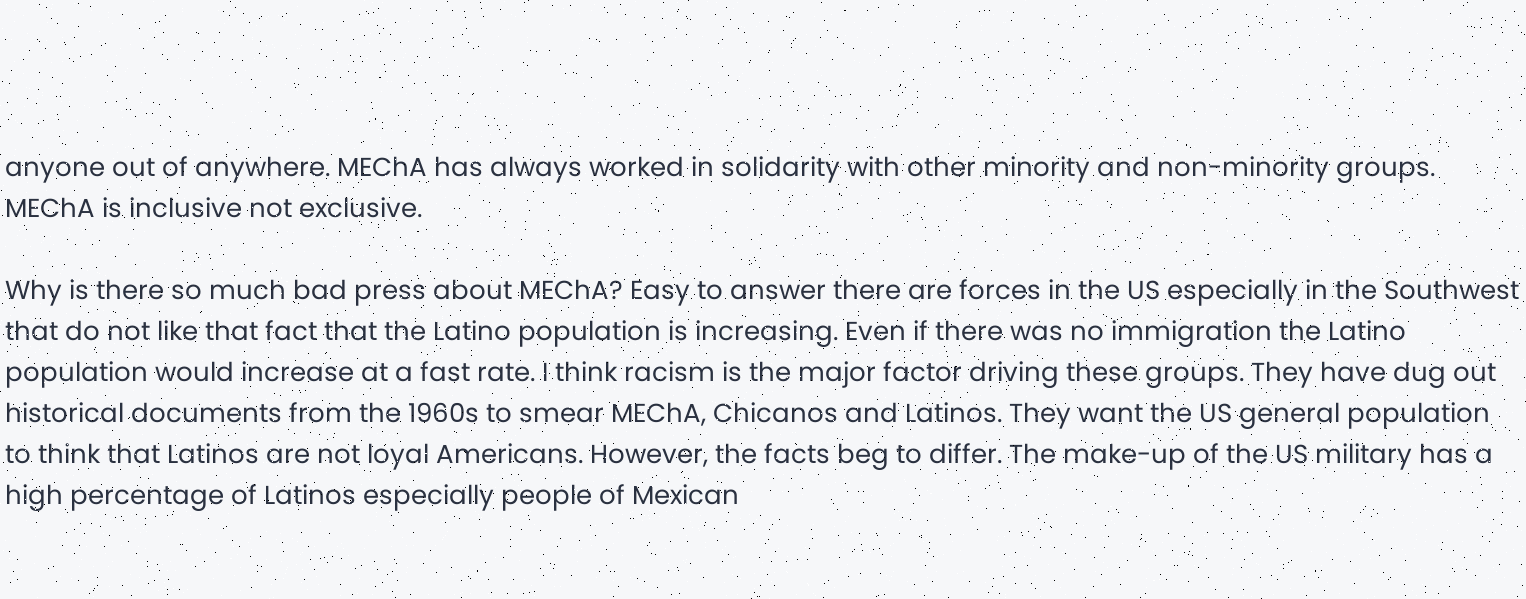anyone out of anywhere. MEChA has always worked in solidarity with other minority and non-minority groups. MEChA is inclusive not exclusive.

Why is there so much bad press about MEChA? Easy to answer there are forces in the US especially in the Southwest that do not like that fact that the Latino population is increasing. Even if there was no immigration the Latino population would increase at a fast rate. I think racism is the major factor driving these groups. They have dug out historical documents from the 1960s to smear MEChA, Chicanos and Latinos. They want the US general population to think that Latinos are not loyal Americans. However, the facts beg to differ. The make-up of the US military has a high percentage of Latinos especially people of Mexican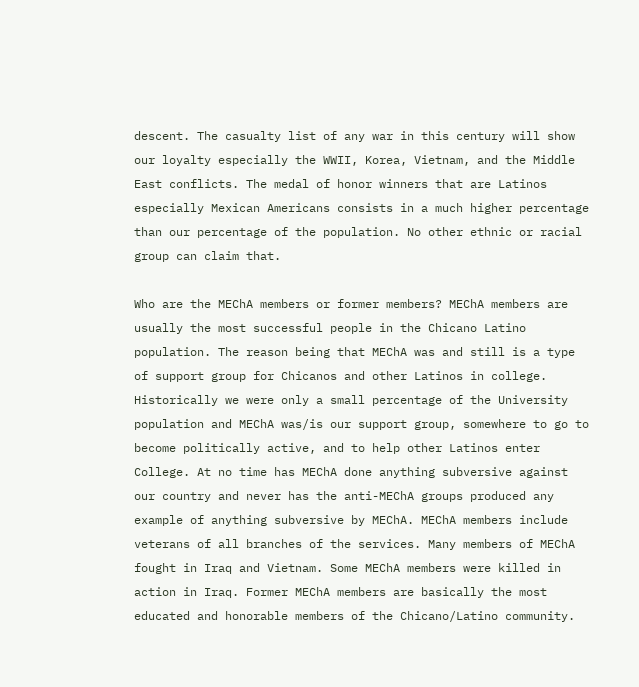descent. The casualty list of any war in this century will show our loyalty especially the WWII, Korea, Vietnam, and the Middle East conflicts. The medal of honor winners that are Latinos especially Mexican Americans consists in a much higher percentage than our percentage of the population. No other ethnic or racial group can claim that.

Who are the MEChA members or former members? MEChA members are usually the most successful people in the Chicano Latino population. The reason being that MEChA was and still is a type of support group for Chicanos and other Latinos in college. Historically we were only a small percentage of the University population and MEChA was/is our support group, somewhere to go to become politically active, and to help other Latinos enter College. At no time has MEChA done anything subversive against our country and never has the anti-MEChA groups produced any example of anything subversive by MEChA. MEChA members include veterans of all branches of the services. Many members of MEChA fought in Iraq and Vietnam. Some MEChA members were killed in action in Iraq. Former MEChA members are basically the most educated and honorable members of the Chicano/Latino community.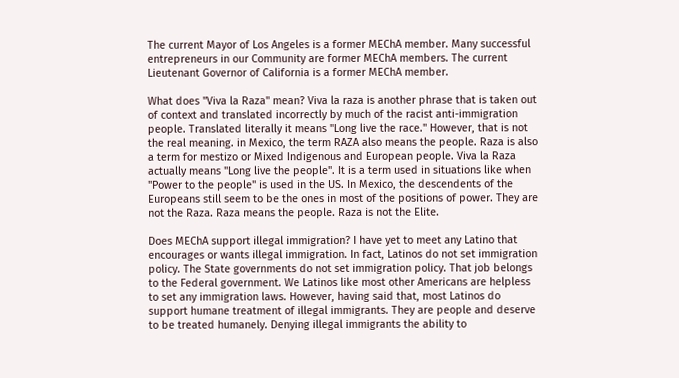The current Mayor of Los Angeles is a former MEChA member. Many successful entrepreneurs in our Community are former MEChA members. The current Lieutenant Governor of California is a former MEChA member.

What does "Viva la Raza" mean? Viva la raza is another phrase that is taken out of context and translated incorrectly by much of the racist anti-immigration people. Translated literally it means "Long live the race." However, that is not the real meaning. in Mexico, the term RAZA also means the people. Raza is also a term for mestizo or Mixed Indigenous and European people. Viva la Raza actually means "Long live the people". It is a term used in situations like when "Power to the people" is used in the US. In Mexico, the descendents of the Europeans still seem to be the ones in most of the positions of power. They are not the Raza. Raza means the people. Raza is not the Elite.

Does MEChA support illegal immigration? I have yet to meet any Latino that encourages or wants illegal immigration. In fact, Latinos do not set immigration policy. The State governments do not set immigration policy. That job belongs to the Federal government. We Latinos like most other Americans are helpless to set any immigration laws. However, having said that, most Latinos do support humane treatment of illegal immigrants. They are people and deserve to be treated humanely. Denying illegal immigrants the ability to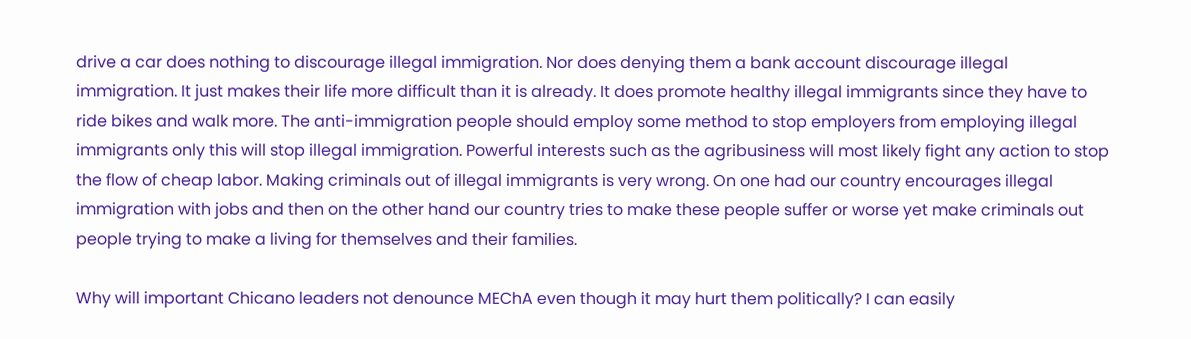drive a car does nothing to discourage illegal immigration. Nor does denying them a bank account discourage illegal immigration. It just makes their life more difficult than it is already. It does promote healthy illegal immigrants since they have to ride bikes and walk more. The anti-immigration people should employ some method to stop employers from employing illegal immigrants only this will stop illegal immigration. Powerful interests such as the agribusiness will most likely fight any action to stop the flow of cheap labor. Making criminals out of illegal immigrants is very wrong. On one had our country encourages illegal immigration with jobs and then on the other hand our country tries to make these people suffer or worse yet make criminals out people trying to make a living for themselves and their families.

Why will important Chicano leaders not denounce MEChA even though it may hurt them politically? I can easily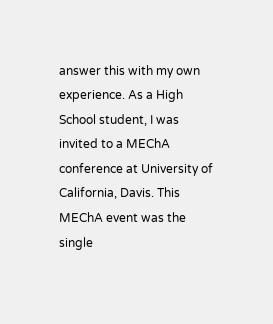answer this with my own experience. As a High School student, I was invited to a MEChA conference at University of California, Davis. This MEChA event was the single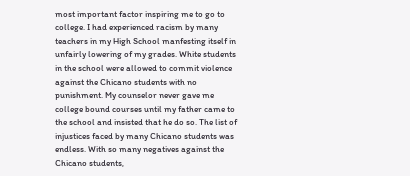most important factor inspiring me to go to college. I had experienced racism by many teachers in my High School manfesting itself in unfairly lowering of my grades. White students in the school were allowed to commit violence against the Chicano students with no punishment. My counselor never gave me college bound courses until my father came to the school and insisted that he do so. The list of injustices faced by many Chicano students was endless. With so many negatives against the Chicano students,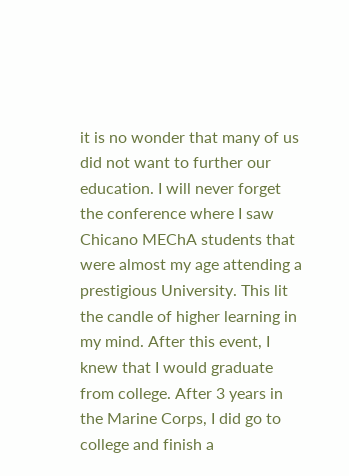it is no wonder that many of us did not want to further our education. I will never forget the conference where I saw Chicano MEChA students that were almost my age attending a prestigious University. This lit the candle of higher learning in my mind. After this event, I knew that I would graduate from college. After 3 years in the Marine Corps, I did go to college and finish a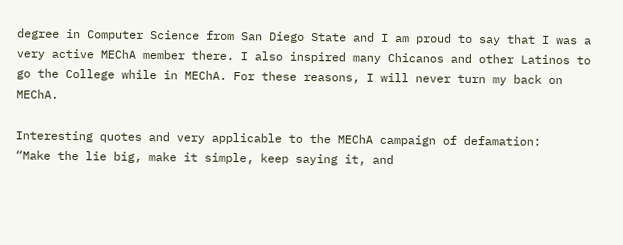degree in Computer Science from San Diego State and I am proud to say that I was a very active MEChA member there. I also inspired many Chicanos and other Latinos to go the College while in MEChA. For these reasons, I will never turn my back on MEChA.

Interesting quotes and very applicable to the MEChA campaign of defamation:
“Make the lie big, make it simple, keep saying it, and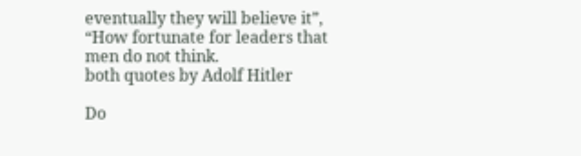eventually they will believe it”,
“How fortunate for leaders that men do not think.
both quotes by Adolf Hitler

Do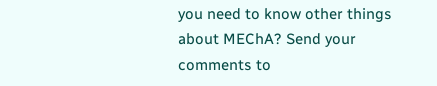you need to know other things about MEChA? Send your comments to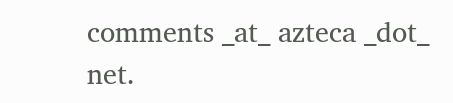comments _at_ azteca _dot_ net.